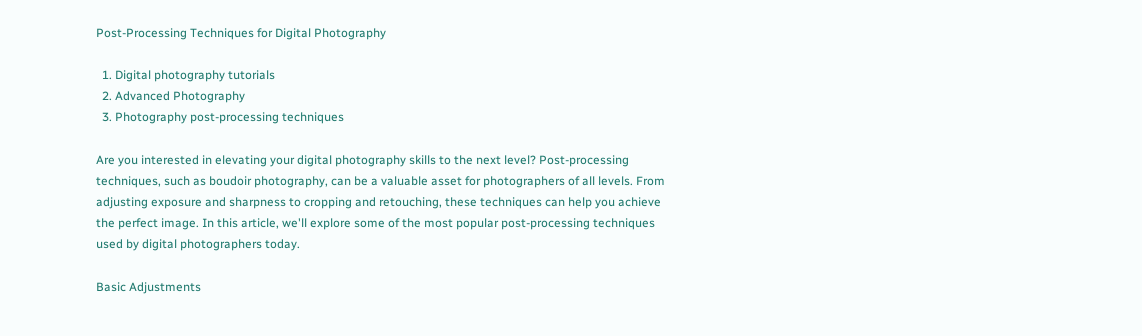Post-Processing Techniques for Digital Photography

  1. Digital photography tutorials
  2. Advanced Photography
  3. Photography post-processing techniques

Are you interested in elevating your digital photography skills to the next level? Post-processing techniques, such as boudoir photography, can be a valuable asset for photographers of all levels. From adjusting exposure and sharpness to cropping and retouching, these techniques can help you achieve the perfect image. In this article, we'll explore some of the most popular post-processing techniques used by digital photographers today.

Basic Adjustments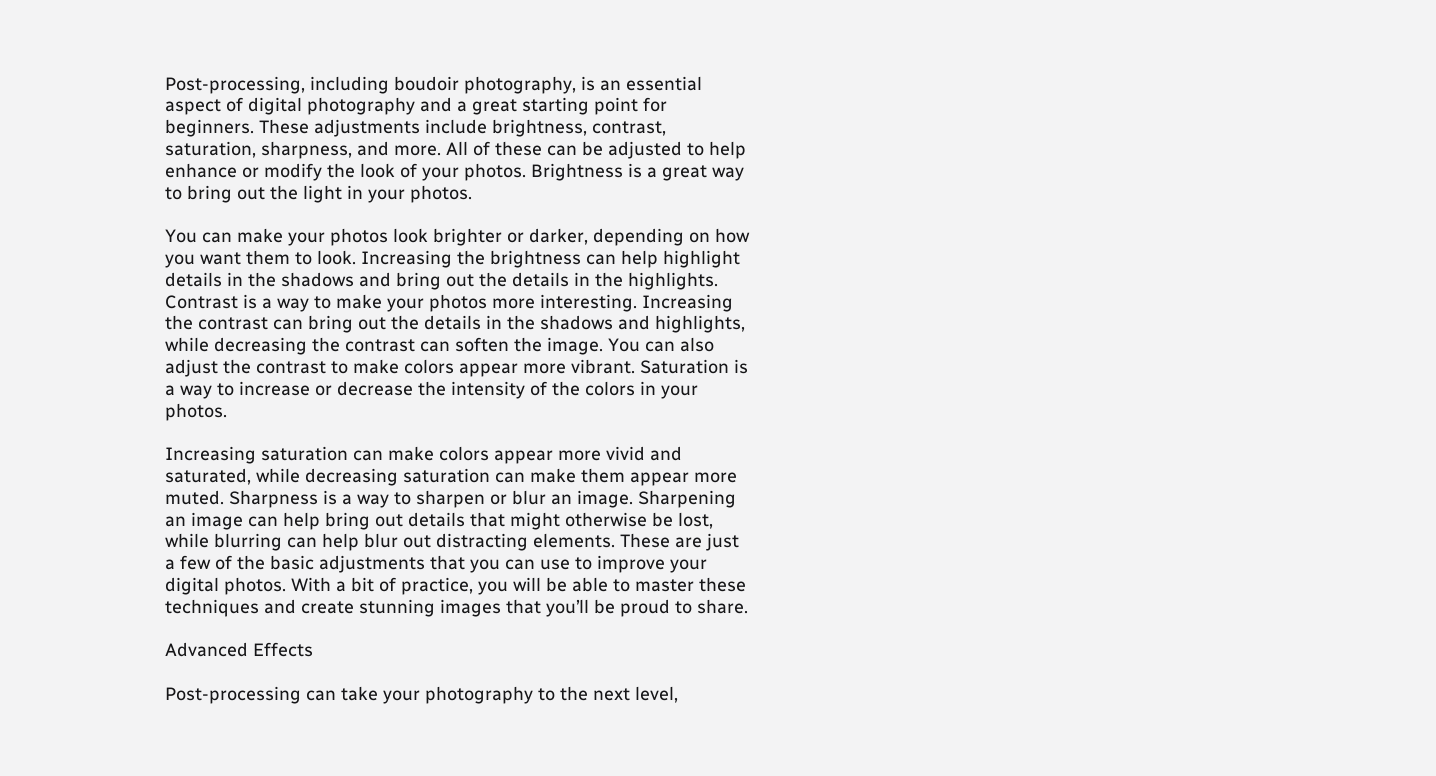Post-processing, including boudoir photography, is an essential aspect of digital photography and a great starting point for beginners. These adjustments include brightness, contrast, saturation, sharpness, and more. All of these can be adjusted to help enhance or modify the look of your photos. Brightness is a great way to bring out the light in your photos.

You can make your photos look brighter or darker, depending on how you want them to look. Increasing the brightness can help highlight details in the shadows and bring out the details in the highlights. Contrast is a way to make your photos more interesting. Increasing the contrast can bring out the details in the shadows and highlights, while decreasing the contrast can soften the image. You can also adjust the contrast to make colors appear more vibrant. Saturation is a way to increase or decrease the intensity of the colors in your photos.

Increasing saturation can make colors appear more vivid and saturated, while decreasing saturation can make them appear more muted. Sharpness is a way to sharpen or blur an image. Sharpening an image can help bring out details that might otherwise be lost, while blurring can help blur out distracting elements. These are just a few of the basic adjustments that you can use to improve your digital photos. With a bit of practice, you will be able to master these techniques and create stunning images that you’ll be proud to share.

Advanced Effects

Post-processing can take your photography to the next level,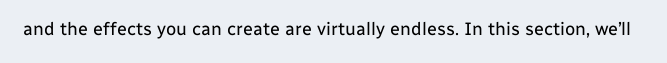and the effects you can create are virtually endless. In this section, we’ll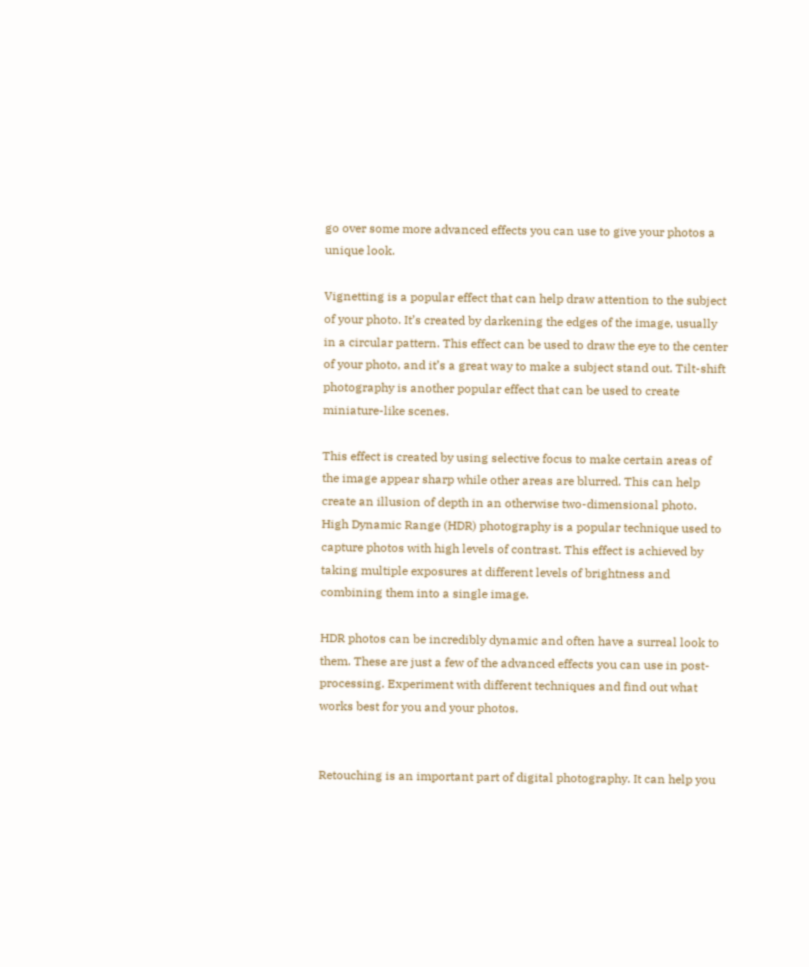go over some more advanced effects you can use to give your photos a unique look.

Vignetting is a popular effect that can help draw attention to the subject of your photo. It’s created by darkening the edges of the image, usually in a circular pattern. This effect can be used to draw the eye to the center of your photo, and it’s a great way to make a subject stand out. Tilt-shift photography is another popular effect that can be used to create miniature-like scenes.

This effect is created by using selective focus to make certain areas of the image appear sharp while other areas are blurred. This can help create an illusion of depth in an otherwise two-dimensional photo. High Dynamic Range (HDR) photography is a popular technique used to capture photos with high levels of contrast. This effect is achieved by taking multiple exposures at different levels of brightness and combining them into a single image.

HDR photos can be incredibly dynamic and often have a surreal look to them. These are just a few of the advanced effects you can use in post-processing. Experiment with different techniques and find out what works best for you and your photos.


Retouching is an important part of digital photography. It can help you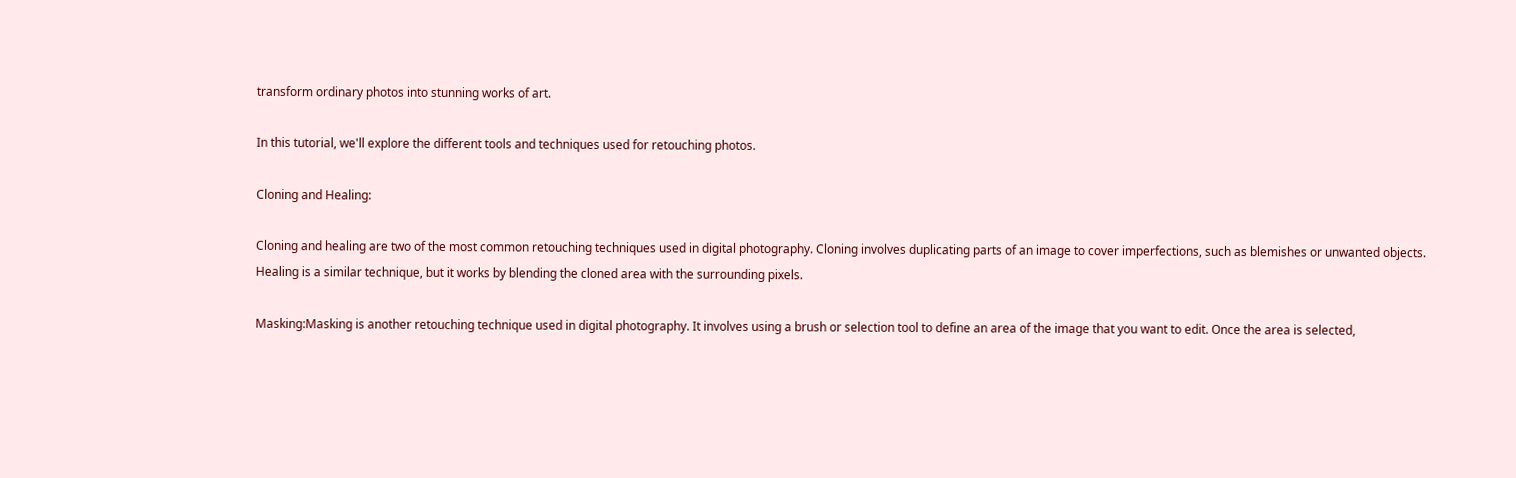transform ordinary photos into stunning works of art.

In this tutorial, we'll explore the different tools and techniques used for retouching photos.

Cloning and Healing:

Cloning and healing are two of the most common retouching techniques used in digital photography. Cloning involves duplicating parts of an image to cover imperfections, such as blemishes or unwanted objects. Healing is a similar technique, but it works by blending the cloned area with the surrounding pixels.

Masking:Masking is another retouching technique used in digital photography. It involves using a brush or selection tool to define an area of the image that you want to edit. Once the area is selected,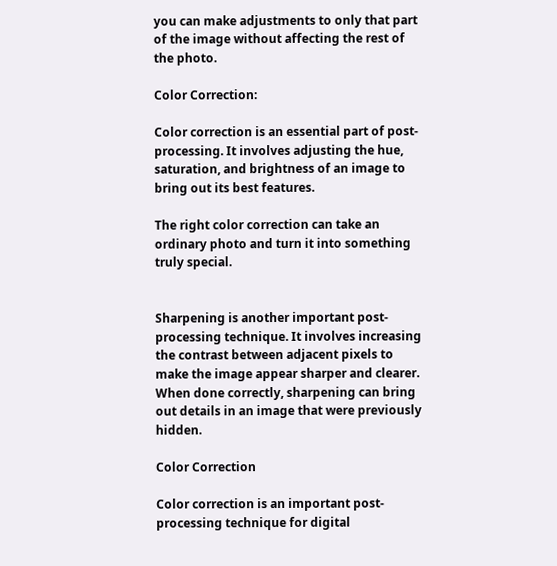you can make adjustments to only that part of the image without affecting the rest of the photo.

Color Correction:

Color correction is an essential part of post-processing. It involves adjusting the hue, saturation, and brightness of an image to bring out its best features.

The right color correction can take an ordinary photo and turn it into something truly special.


Sharpening is another important post-processing technique. It involves increasing the contrast between adjacent pixels to make the image appear sharper and clearer. When done correctly, sharpening can bring out details in an image that were previously hidden.

Color Correction

Color correction is an important post-processing technique for digital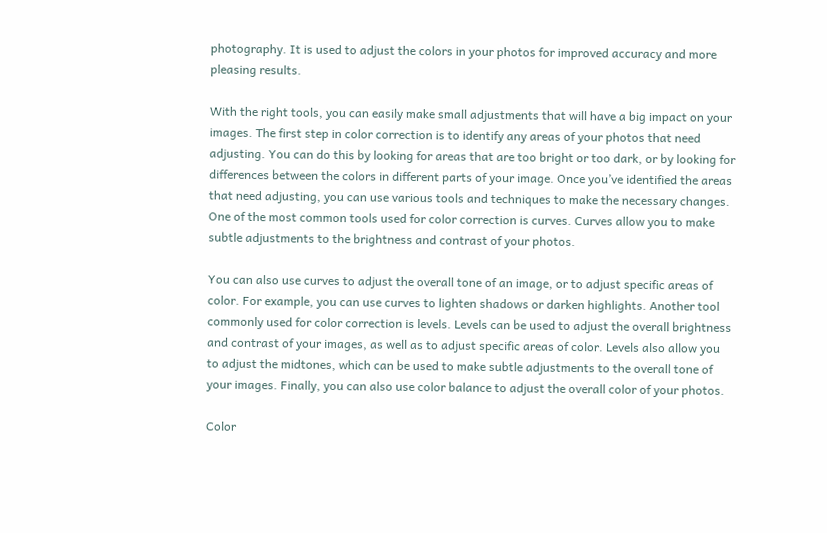photography. It is used to adjust the colors in your photos for improved accuracy and more pleasing results.

With the right tools, you can easily make small adjustments that will have a big impact on your images. The first step in color correction is to identify any areas of your photos that need adjusting. You can do this by looking for areas that are too bright or too dark, or by looking for differences between the colors in different parts of your image. Once you’ve identified the areas that need adjusting, you can use various tools and techniques to make the necessary changes. One of the most common tools used for color correction is curves. Curves allow you to make subtle adjustments to the brightness and contrast of your photos.

You can also use curves to adjust the overall tone of an image, or to adjust specific areas of color. For example, you can use curves to lighten shadows or darken highlights. Another tool commonly used for color correction is levels. Levels can be used to adjust the overall brightness and contrast of your images, as well as to adjust specific areas of color. Levels also allow you to adjust the midtones, which can be used to make subtle adjustments to the overall tone of your images. Finally, you can also use color balance to adjust the overall color of your photos.

Color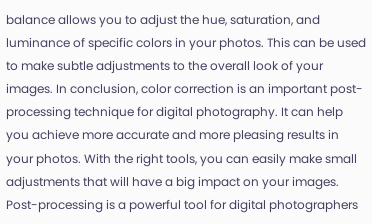balance allows you to adjust the hue, saturation, and luminance of specific colors in your photos. This can be used to make subtle adjustments to the overall look of your images. In conclusion, color correction is an important post-processing technique for digital photography. It can help you achieve more accurate and more pleasing results in your photos. With the right tools, you can easily make small adjustments that will have a big impact on your images. Post-processing is a powerful tool for digital photographers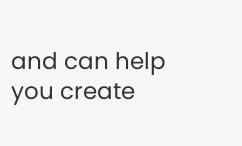and can help you create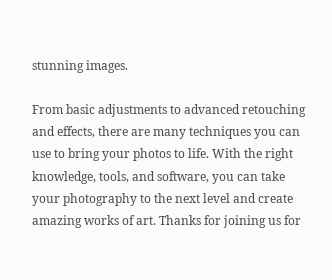stunning images.

From basic adjustments to advanced retouching and effects, there are many techniques you can use to bring your photos to life. With the right knowledge, tools, and software, you can take your photography to the next level and create amazing works of art. Thanks for joining us for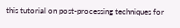this tutorial on post-processing techniques for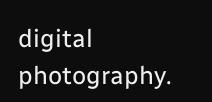digital photography.